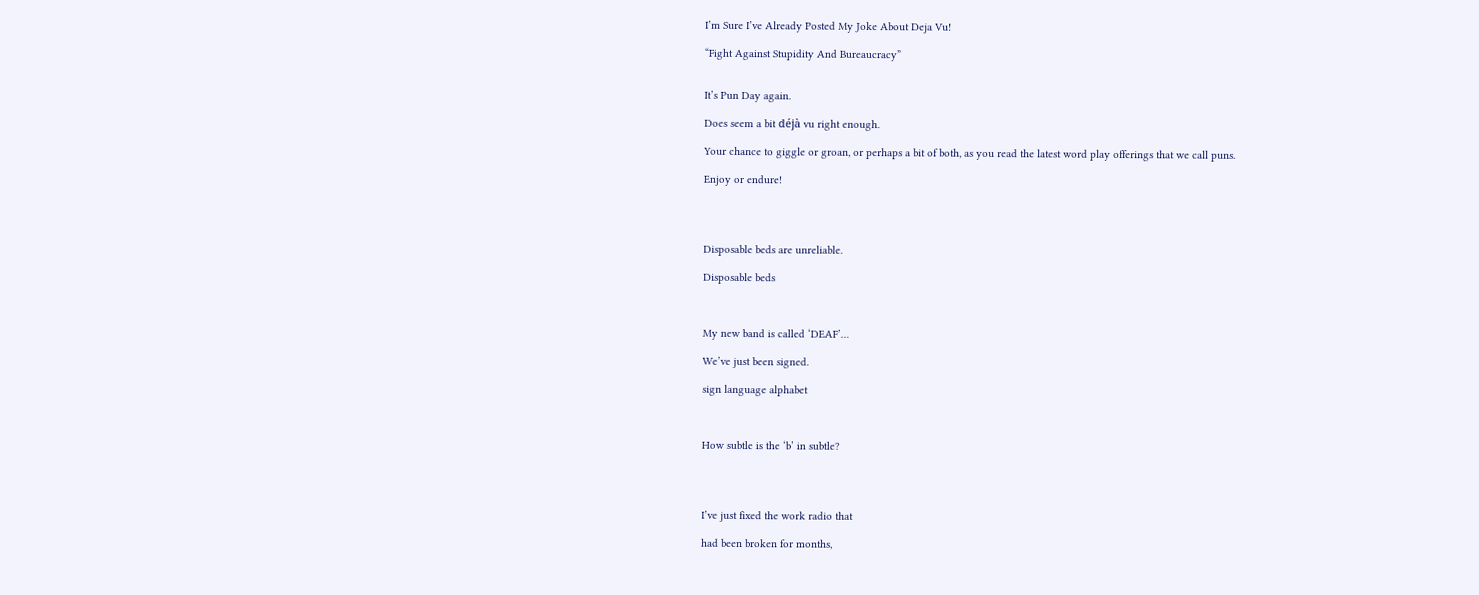I’m Sure I’ve Already Posted My Joke About Deja Vu!

“Fight Against Stupidity And Bureaucracy”


It’s Pun Day again.

Does seem a bit déjà vu right enough.

Your chance to giggle or groan, or perhaps a bit of both, as you read the latest word play offerings that we call puns.

Enjoy or endure!




Disposable beds are unreliable.

Disposable beds



My new band is called ‘DEAF’…

We’ve just been signed.

sign language alphabet



How subtle is the ‘b’ in subtle?




I’ve just fixed the work radio that

had been broken for months,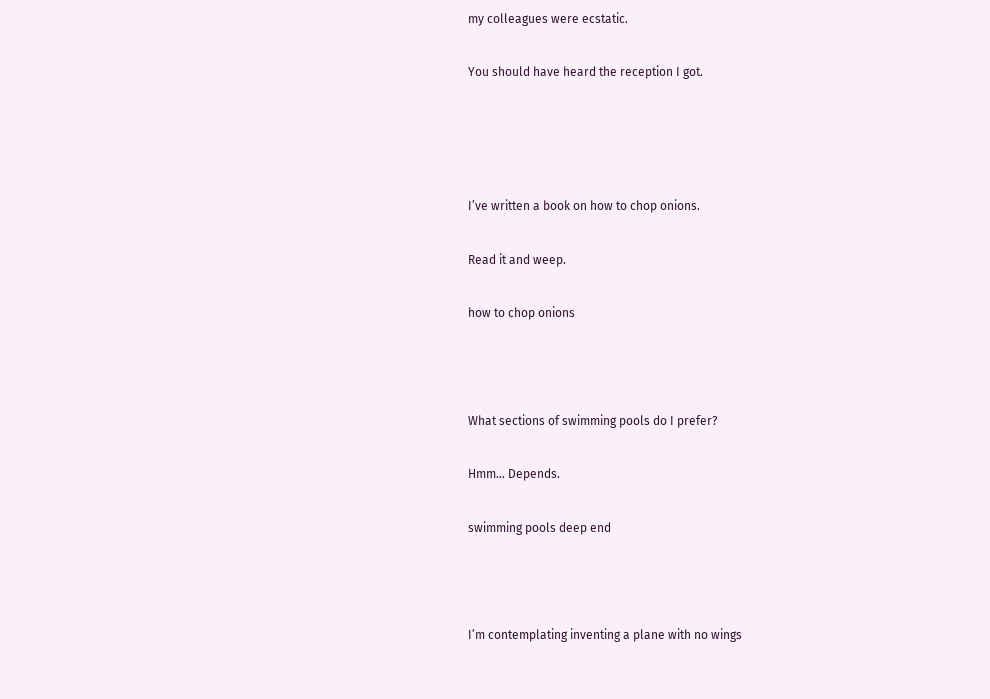my colleagues were ecstatic.

You should have heard the reception I got.




I’ve written a book on how to chop onions.

Read it and weep.

how to chop onions



What sections of swimming pools do I prefer?

Hmm… Depends.

swimming pools deep end



I’m contemplating inventing a plane with no wings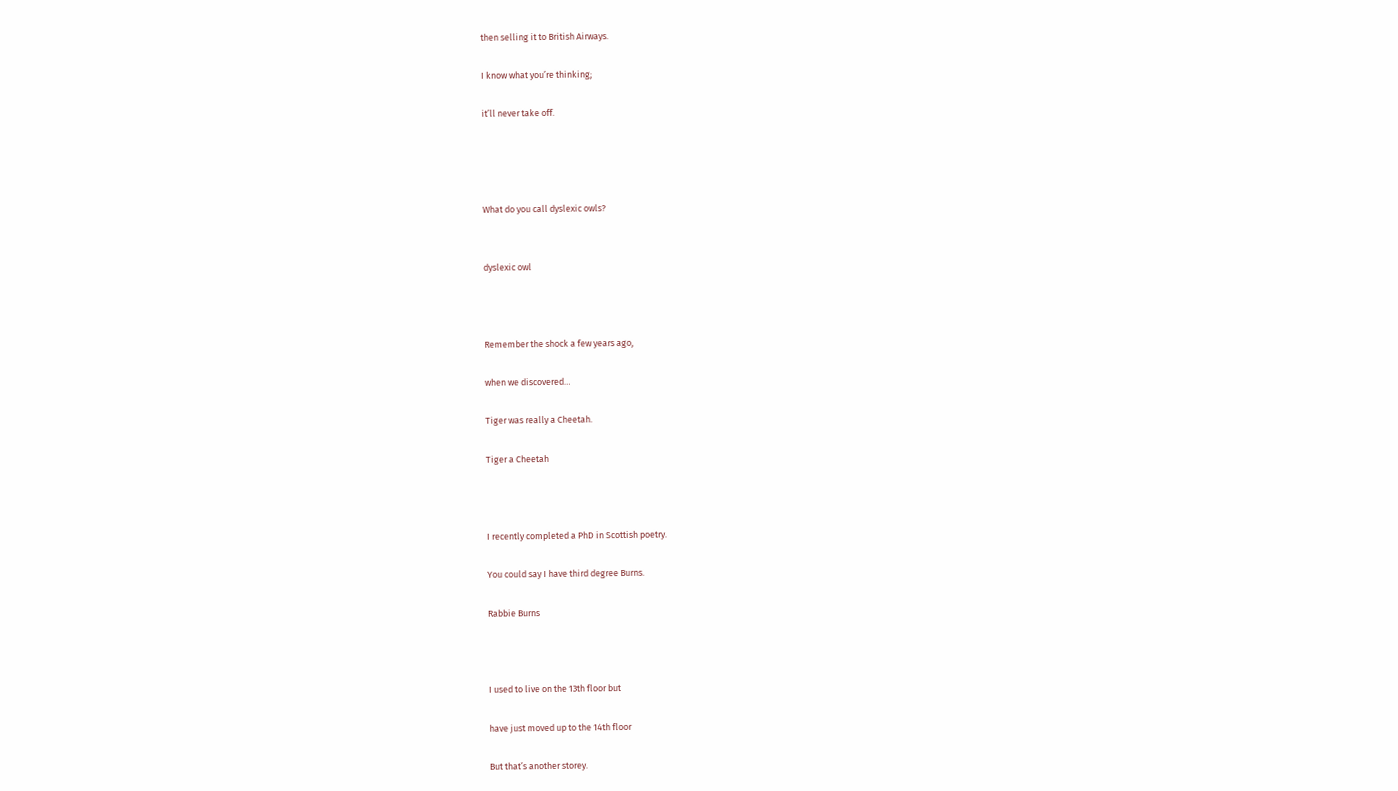then selling it to British Airways.

I know what you’re thinking;

it’ll never take off.




What do you call dyslexic owls?


dyslexic owl



Remember the shock a few years ago,

when we discovered…

Tiger was really a Cheetah.

Tiger a Cheetah



I recently completed a PhD in Scottish poetry.

You could say I have third degree Burns.

Rabbie Burns



I used to live on the 13th floor but

have just moved up to the 14th floor

But that’s another storey.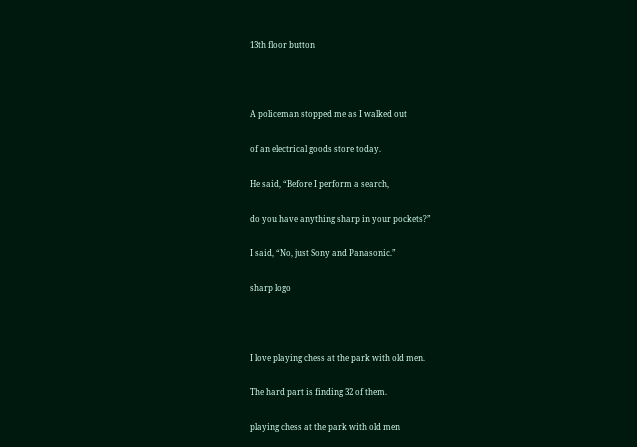13th floor button



A policeman stopped me as I walked out

of an electrical goods store today.

He said, “Before I perform a search,

do you have anything sharp in your pockets?”

I said, “No, just Sony and Panasonic.”

sharp logo



I love playing chess at the park with old men.

The hard part is finding 32 of them.

playing chess at the park with old men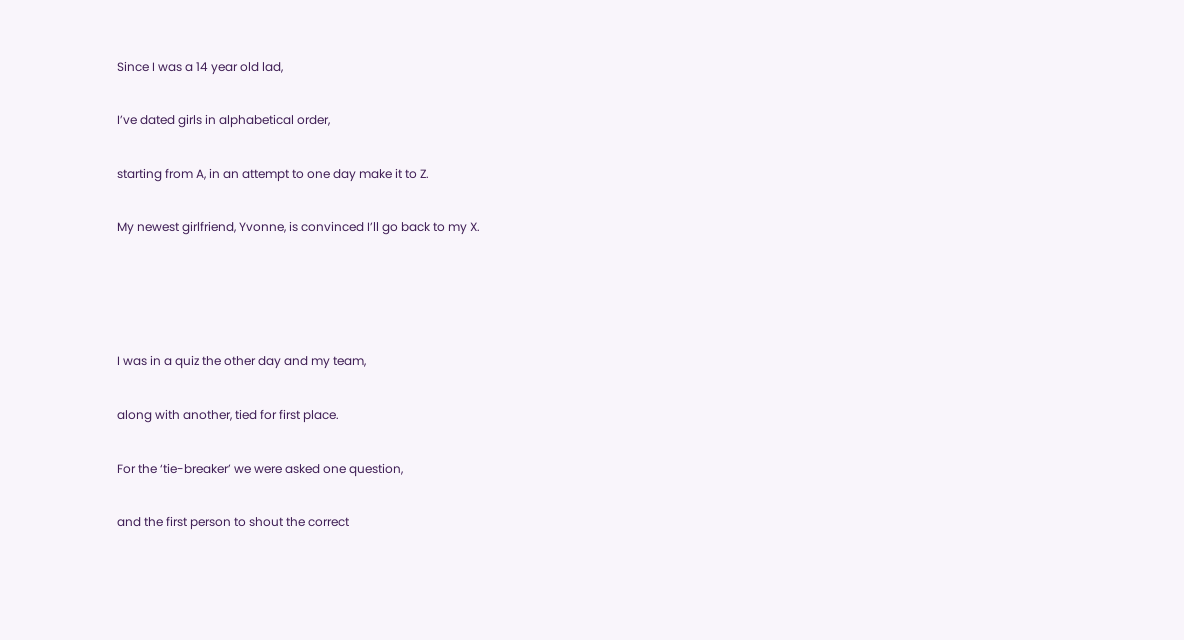Since I was a 14 year old lad,

I’ve dated girls in alphabetical order,

starting from A, in an attempt to one day make it to Z.

My newest girlfriend, Yvonne, is convinced I’ll go back to my X.




I was in a quiz the other day and my team,

along with another, tied for first place.

For the ‘tie-breaker’ we were asked one question,

and the first person to shout the correct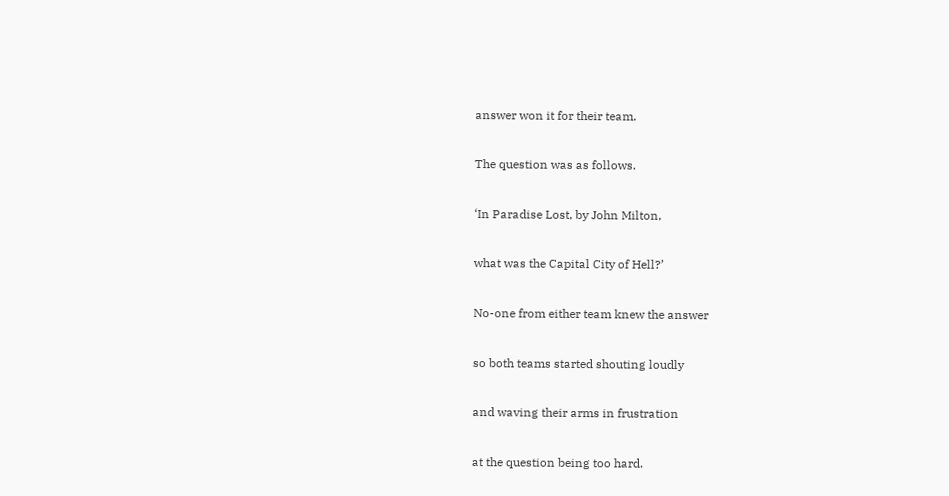answer won it for their team.

The question was as follows.

‘In Paradise Lost, by John Milton,

what was the Capital City of Hell?’

No-one from either team knew the answer

so both teams started shouting loudly

and waving their arms in frustration

at the question being too hard.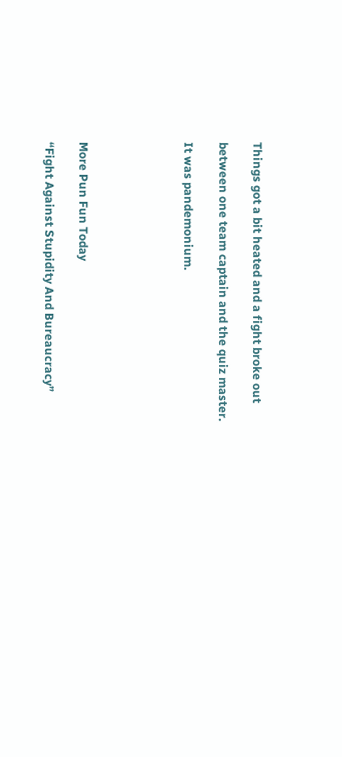Things got a bit heated and a fight broke out

between one team captain and the quiz master.

It was pandemonium.





More Pun Fun Today

“Fight Against Stupidity And Bureaucracy”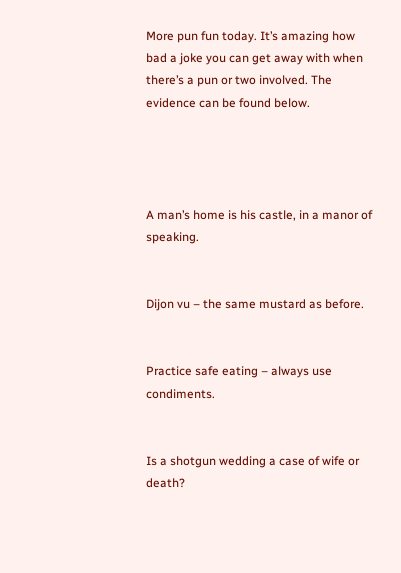More pun fun today. It’s amazing how bad a joke you can get away with when there’s a pun or two involved. The evidence can be found below.




A man’s home is his castle, in a manor of speaking.


Dijon vu – the same mustard as before.


Practice safe eating – always use condiments.


Is a shotgun wedding a case of wife or death?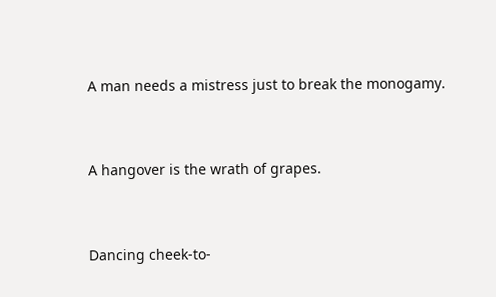A man needs a mistress just to break the monogamy.


A hangover is the wrath of grapes.


Dancing cheek-to-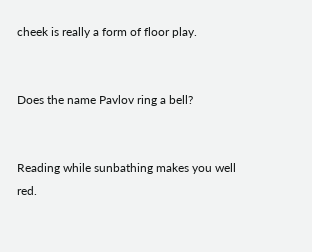cheek is really a form of floor play.


Does the name Pavlov ring a bell?


Reading while sunbathing makes you well red.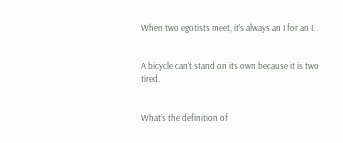When two egotists meet, it’s always an I for an I.


A bicycle can’t stand on its own because it is two tired.


What’s the definition of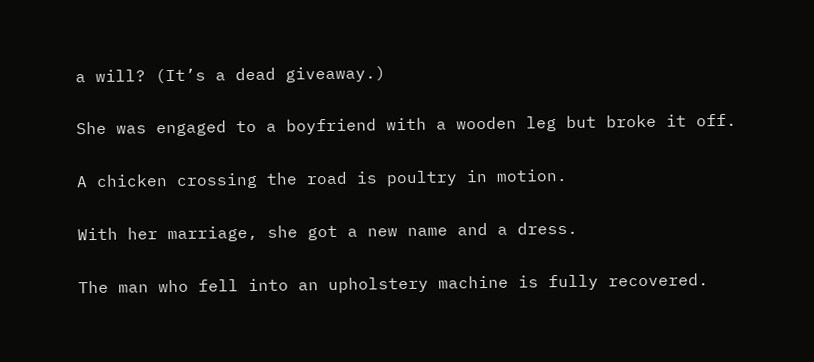a will? (It’s a dead giveaway.)


She was engaged to a boyfriend with a wooden leg but broke it off.


A chicken crossing the road is poultry in motion.


With her marriage, she got a new name and a dress.


The man who fell into an upholstery machine is fully recovered.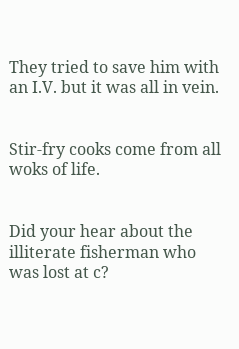They tried to save him with an I.V. but it was all in vein.


Stir-fry cooks come from all woks of life.


Did your hear about the illiterate fisherman who was lost at c?